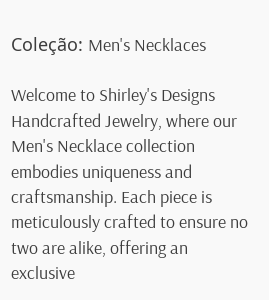Coleção: Men's Necklaces

Welcome to Shirley's Designs Handcrafted Jewelry, where our Men's Necklace collection embodies uniqueness and craftsmanship. Each piece is meticulously crafted to ensure no two are alike, offering an exclusive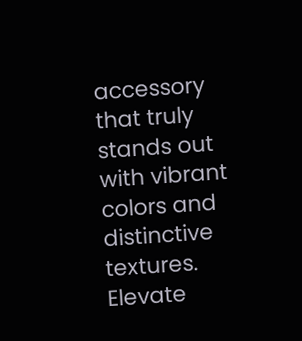accessory that truly stands out with vibrant colors and distinctive textures. Elevate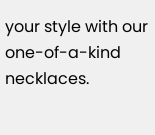your style with our one-of-a-kind necklaces.